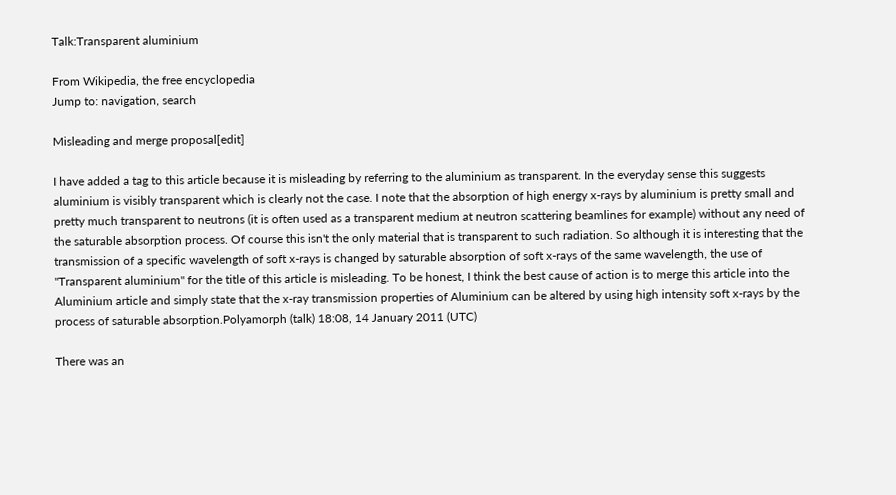Talk:Transparent aluminium

From Wikipedia, the free encyclopedia
Jump to: navigation, search

Misleading and merge proposal[edit]

I have added a tag to this article because it is misleading by referring to the aluminium as transparent. In the everyday sense this suggests aluminium is visibly transparent which is clearly not the case. I note that the absorption of high energy x-rays by aluminium is pretty small and pretty much transparent to neutrons (it is often used as a transparent medium at neutron scattering beamlines for example) without any need of the saturable absorption process. Of course this isn't the only material that is transparent to such radiation. So although it is interesting that the transmission of a specific wavelength of soft x-rays is changed by saturable absorption of soft x-rays of the same wavelength, the use of "Transparent aluminium" for the title of this article is misleading. To be honest, I think the best cause of action is to merge this article into the Aluminium article and simply state that the x-ray transmission properties of Aluminium can be altered by using high intensity soft x-rays by the process of saturable absorption.Polyamorph (talk) 18:08, 14 January 2011 (UTC)

There was an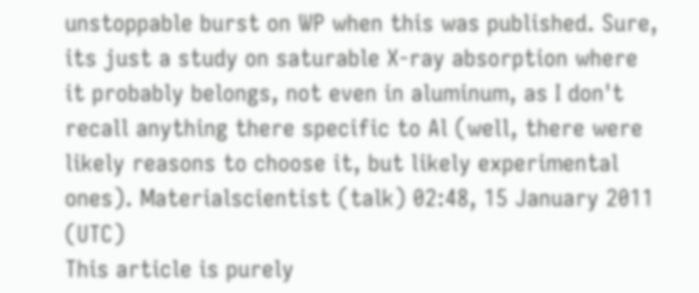unstoppable burst on WP when this was published. Sure, its just a study on saturable X-ray absorption where it probably belongs, not even in aluminum, as I don't recall anything there specific to Al (well, there were likely reasons to choose it, but likely experimental ones). Materialscientist (talk) 02:48, 15 January 2011 (UTC)
This article is purely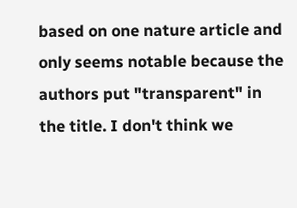based on one nature article and only seems notable because the authors put "transparent" in the title. I don't think we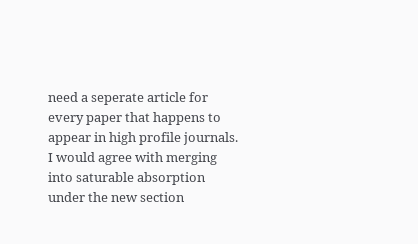need a seperate article for every paper that happens to appear in high profile journals. I would agree with merging into saturable absorption under the new section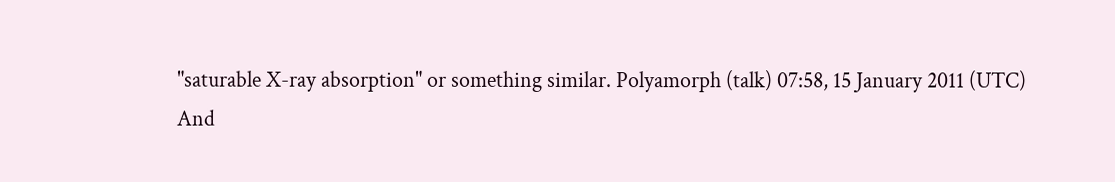"saturable X-ray absorption" or something similar. Polyamorph (talk) 07:58, 15 January 2011 (UTC)
And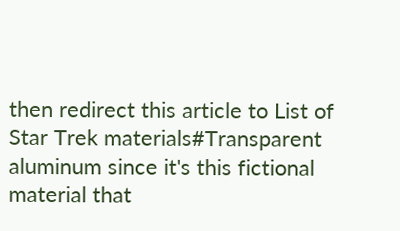then redirect this article to List of Star Trek materials#Transparent aluminum since it's this fictional material that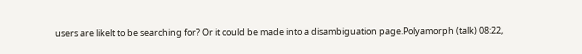users are likelt to be searching for? Or it could be made into a disambiguation page.Polyamorph (talk) 08:22,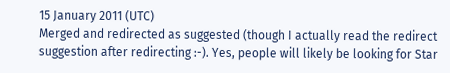15 January 2011 (UTC)
Merged and redirected as suggested (though I actually read the redirect suggestion after redirecting :-). Yes, people will likely be looking for Star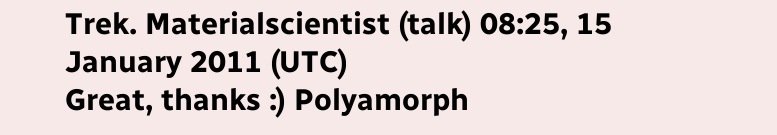Trek. Materialscientist (talk) 08:25, 15 January 2011 (UTC)
Great, thanks :) Polyamorph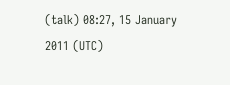(talk) 08:27, 15 January 2011 (UTC)